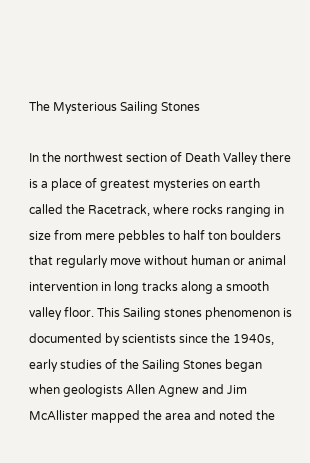The Mysterious Sailing Stones

In the northwest section of Death Valley there is a place of greatest mysteries on earth called the Racetrack, where rocks ranging in size from mere pebbles to half ton boulders that regularly move without human or animal intervention in long tracks along a smooth valley floor. This Sailing stones phenomenon is documented by scientists since the 1940s, early studies of the Sailing Stones began when geologists Allen Agnew and Jim McAllister mapped the area and noted the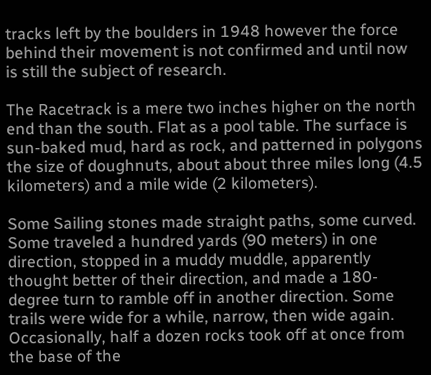tracks left by the boulders in 1948 however the force behind their movement is not confirmed and until now is still the subject of research.

The Racetrack is a mere two inches higher on the north end than the south. Flat as a pool table. The surface is sun-baked mud, hard as rock, and patterned in polygons the size of doughnuts, about about three miles long (4.5 kilometers) and a mile wide (2 kilometers).

Some Sailing stones made straight paths, some curved. Some traveled a hundred yards (90 meters) in one direction, stopped in a muddy muddle, apparently thought better of their direction, and made a 180-degree turn to ramble off in another direction. Some trails were wide for a while, narrow, then wide again. Occasionally, half a dozen rocks took off at once from the base of the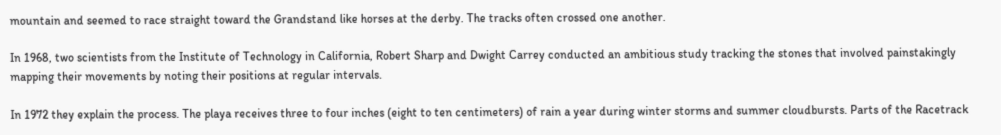mountain and seemed to race straight toward the Grandstand like horses at the derby. The tracks often crossed one another.

In 1968, two scientists from the Institute of Technology in California, Robert Sharp and Dwight Carrey conducted an ambitious study tracking the stones that involved painstakingly mapping their movements by noting their positions at regular intervals.

In 1972 they explain the process. The playa receives three to four inches (eight to ten centimeters) of rain a year during winter storms and summer cloudbursts. Parts of the Racetrack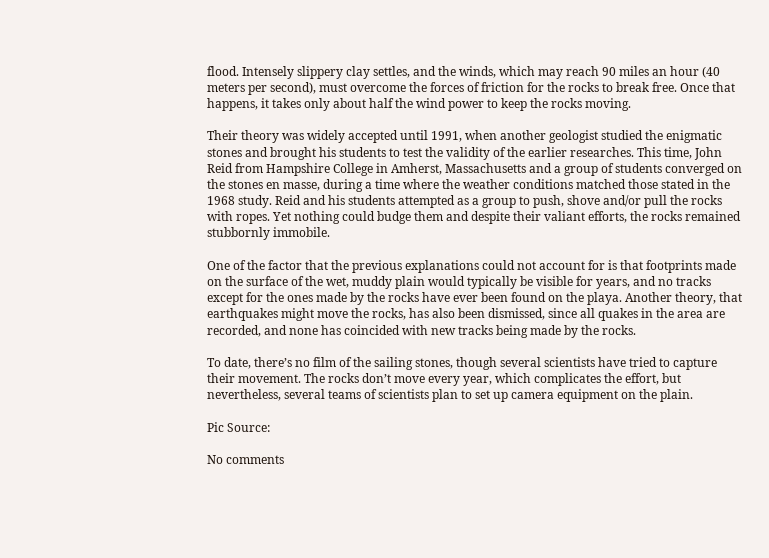flood. Intensely slippery clay settles, and the winds, which may reach 90 miles an hour (40 meters per second), must overcome the forces of friction for the rocks to break free. Once that happens, it takes only about half the wind power to keep the rocks moving.

Their theory was widely accepted until 1991, when another geologist studied the enigmatic stones and brought his students to test the validity of the earlier researches. This time, John Reid from Hampshire College in Amherst, Massachusetts and a group of students converged on the stones en masse, during a time where the weather conditions matched those stated in the 1968 study. Reid and his students attempted as a group to push, shove and/or pull the rocks with ropes. Yet nothing could budge them and despite their valiant efforts, the rocks remained stubbornly immobile.

One of the factor that the previous explanations could not account for is that footprints made on the surface of the wet, muddy plain would typically be visible for years, and no tracks except for the ones made by the rocks have ever been found on the playa. Another theory, that earthquakes might move the rocks, has also been dismissed, since all quakes in the area are recorded, and none has coincided with new tracks being made by the rocks.

To date, there’s no film of the sailing stones, though several scientists have tried to capture their movement. The rocks don’t move every year, which complicates the effort, but nevertheless, several teams of scientists plan to set up camera equipment on the plain.

Pic Source:

No comments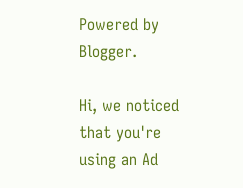Powered by Blogger.

Hi, we noticed that you're using an Ad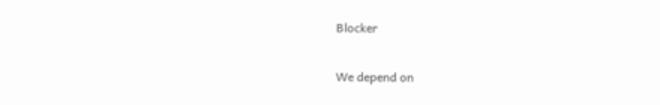Blocker

We depend on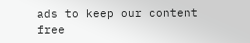ads to keep our content free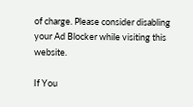of charge. Please consider disabling your Ad Blocker while visiting this website.

If You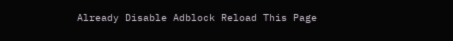Already Disable Adblock Reload This Page